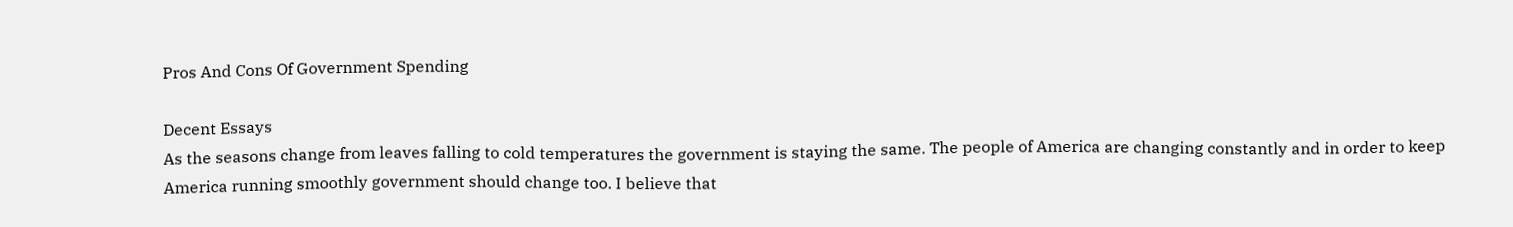Pros And Cons Of Government Spending

Decent Essays
As the seasons change from leaves falling to cold temperatures the government is staying the same. The people of America are changing constantly and in order to keep America running smoothly government should change too. I believe that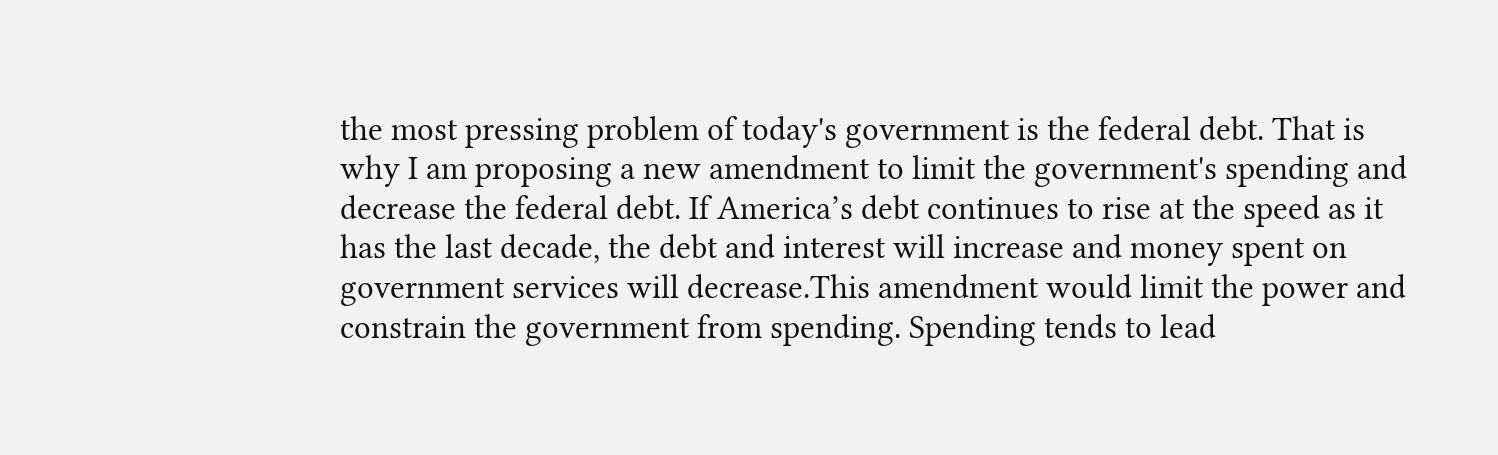the most pressing problem of today's government is the federal debt. That is why I am proposing a new amendment to limit the government's spending and decrease the federal debt. If America’s debt continues to rise at the speed as it has the last decade, the debt and interest will increase and money spent on government services will decrease.This amendment would limit the power and constrain the government from spending. Spending tends to lead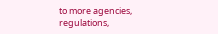to more agencies, regulations,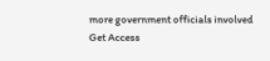more government officials involved
Get Access